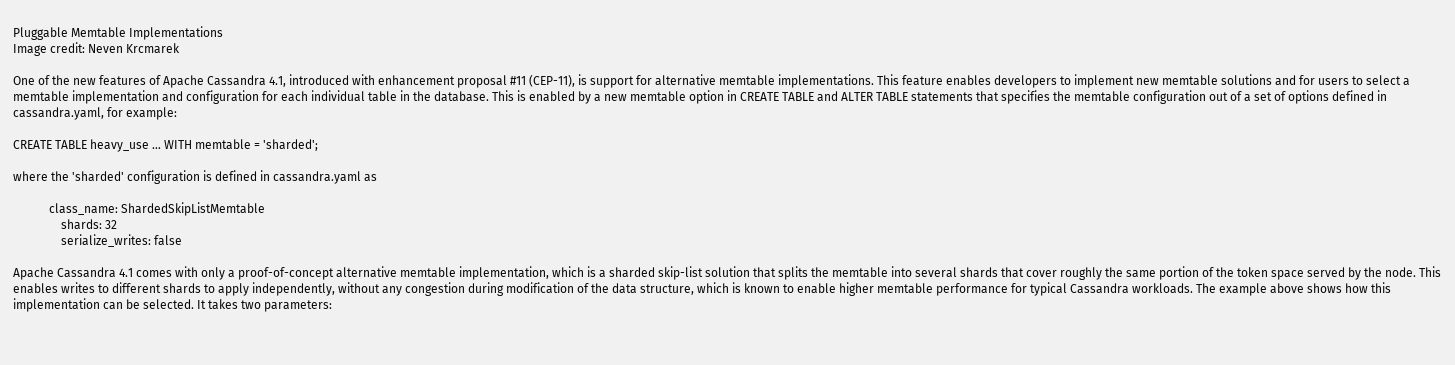Pluggable Memtable Implementations
Image credit: Neven Krcmarek

One of the new features of Apache Cassandra 4.1, introduced with enhancement proposal #11 (CEP-11), is support for alternative memtable implementations. This feature enables developers to implement new memtable solutions and for users to select a memtable implementation and configuration for each individual table in the database. This is enabled by a new memtable option in CREATE TABLE and ALTER TABLE statements that specifies the memtable configuration out of a set of options defined in cassandra.yaml, for example:

CREATE TABLE heavy_use … WITH memtable = 'sharded';

where the 'sharded' configuration is defined in cassandra.yaml as

            class_name: ShardedSkipListMemtable
                shards: 32
                serialize_writes: false

Apache Cassandra 4.1 comes with only a proof-of-concept alternative memtable implementation, which is a sharded skip-list solution that splits the memtable into several shards that cover roughly the same portion of the token space served by the node. This enables writes to different shards to apply independently, without any congestion during modification of the data structure, which is known to enable higher memtable performance for typical Cassandra workloads. The example above shows how this implementation can be selected. It takes two parameters: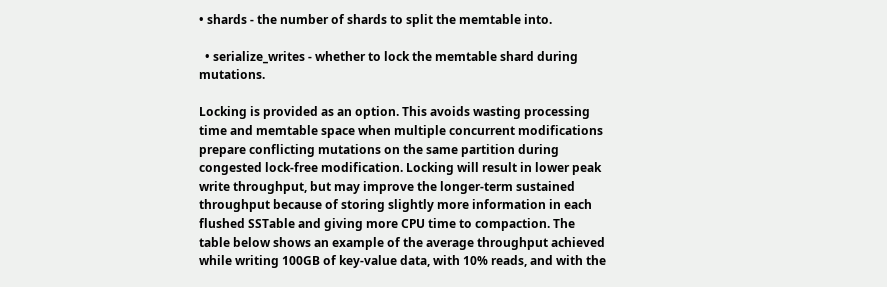• shards - the number of shards to split the memtable into.

  • serialize_writes - whether to lock the memtable shard during mutations.

Locking is provided as an option. This avoids wasting processing time and memtable space when multiple concurrent modifications prepare conflicting mutations on the same partition during congested lock-free modification. Locking will result in lower peak write throughput, but may improve the longer-term sustained throughput because of storing slightly more information in each flushed SSTable and giving more CPU time to compaction. The table below shows an example of the average throughput achieved while writing 100GB of key-value data, with 10% reads, and with the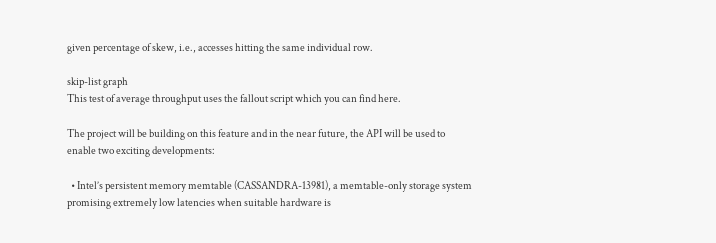given percentage of skew, i.e., accesses hitting the same individual row.

skip-list graph
This test of average throughput uses the fallout script which you can find here.

The project will be building on this feature and in the near future, the API will be used to enable two exciting developments:

  • Intel’s persistent memory memtable (CASSANDRA-13981), a memtable-only storage system promising extremely low latencies when suitable hardware is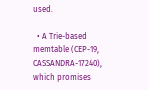used.

  • A Trie-based memtable (CEP-19, CASSANDRA-17240), which promises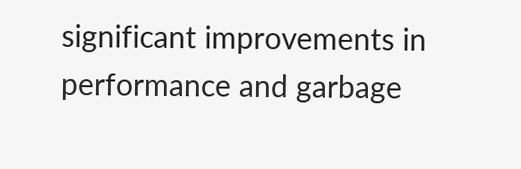significant improvements in performance and garbage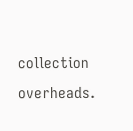collection overheads.